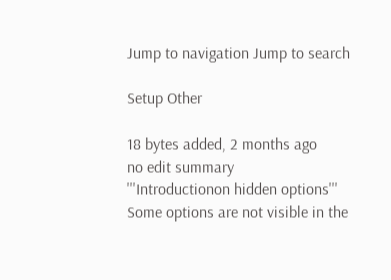Jump to navigation Jump to search

Setup Other

18 bytes added, 2 months ago
no edit summary
'''Introductionon hidden options'''
Some options are not visible in the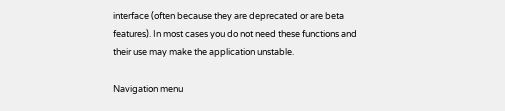interface (often because they are deprecated or are beta features). In most cases you do not need these functions and their use may make the application unstable.

Navigation menu